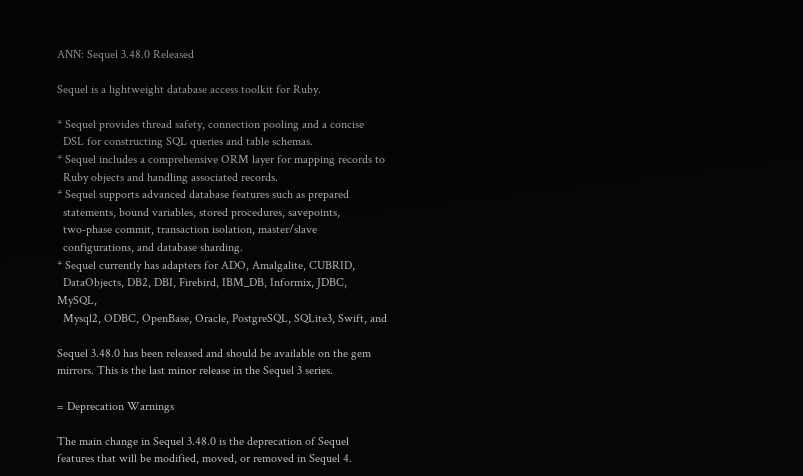ANN: Sequel 3.48.0 Released

Sequel is a lightweight database access toolkit for Ruby.

* Sequel provides thread safety, connection pooling and a concise
  DSL for constructing SQL queries and table schemas.
* Sequel includes a comprehensive ORM layer for mapping records to
  Ruby objects and handling associated records.
* Sequel supports advanced database features such as prepared
  statements, bound variables, stored procedures, savepoints,
  two-phase commit, transaction isolation, master/slave
  configurations, and database sharding.
* Sequel currently has adapters for ADO, Amalgalite, CUBRID,
  DataObjects, DB2, DBI, Firebird, IBM_DB, Informix, JDBC, MySQL,
  Mysql2, ODBC, OpenBase, Oracle, PostgreSQL, SQLite3, Swift, and

Sequel 3.48.0 has been released and should be available on the gem
mirrors. This is the last minor release in the Sequel 3 series.

= Deprecation Warnings

The main change in Sequel 3.48.0 is the deprecation of Sequel
features that will be modified, moved, or removed in Sequel 4.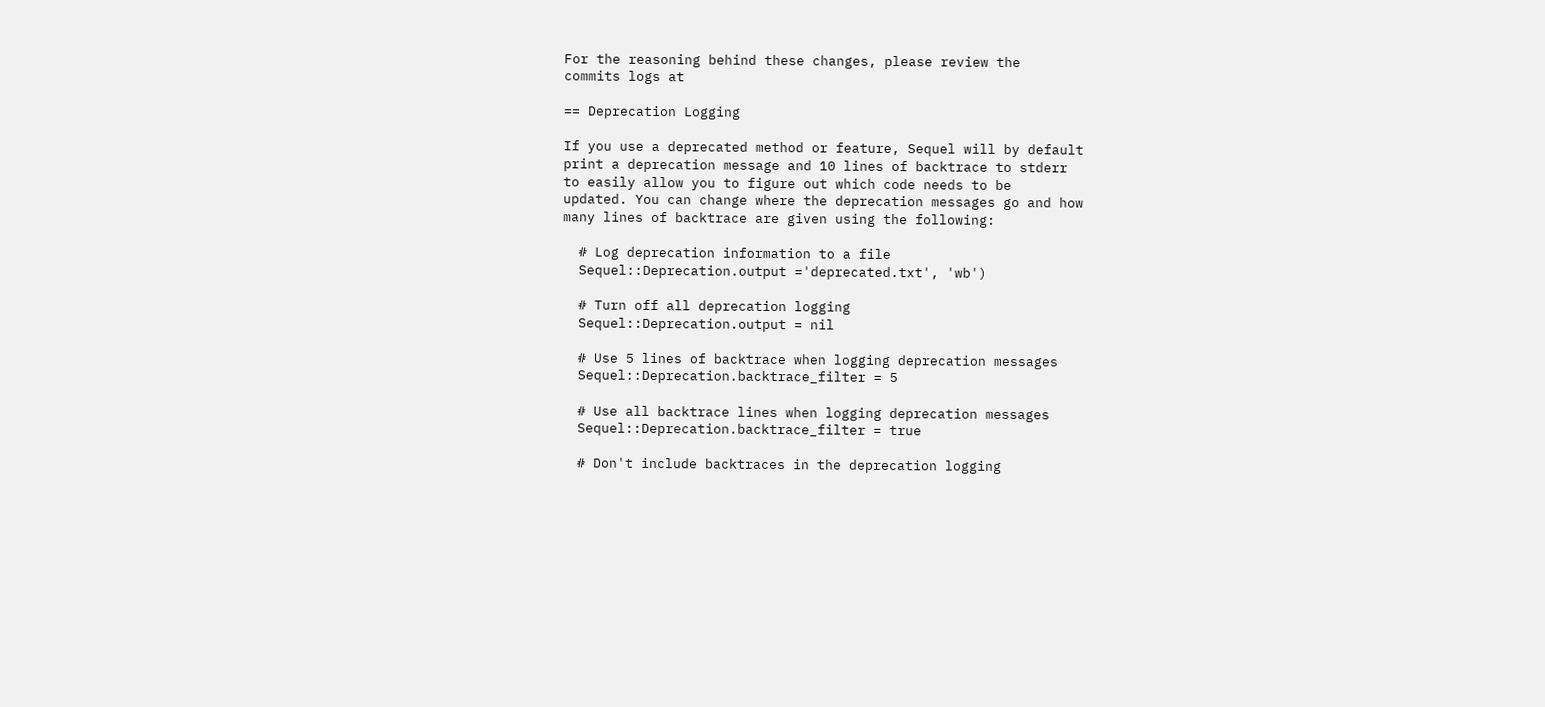For the reasoning behind these changes, please review the
commits logs at

== Deprecation Logging

If you use a deprecated method or feature, Sequel will by default
print a deprecation message and 10 lines of backtrace to stderr
to easily allow you to figure out which code needs to be
updated. You can change where the deprecation messages go and how
many lines of backtrace are given using the following:

  # Log deprecation information to a file
  Sequel::Deprecation.output ='deprecated.txt', 'wb')

  # Turn off all deprecation logging
  Sequel::Deprecation.output = nil

  # Use 5 lines of backtrace when logging deprecation messages
  Sequel::Deprecation.backtrace_filter = 5

  # Use all backtrace lines when logging deprecation messages
  Sequel::Deprecation.backtrace_filter = true

  # Don't include backtraces in the deprecation logging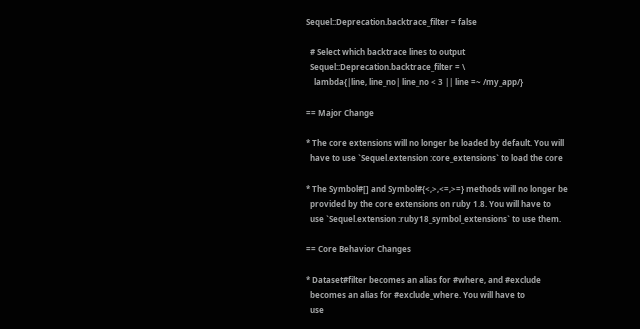Sequel::Deprecation.backtrace_filter = false

  # Select which backtrace lines to output
  Sequel::Deprecation.backtrace_filter = \
    lambda{|line, line_no| line_no < 3 || line =~ /my_app/}

== Major Change

* The core extensions will no longer be loaded by default. You will
  have to use `Sequel.extension :core_extensions` to load the core

* The Symbol#[] and Symbol#{<,>,<=,>=} methods will no longer be
  provided by the core extensions on ruby 1.8. You will have to
  use `Sequel.extension :ruby18_symbol_extensions` to use them.

== Core Behavior Changes

* Dataset#filter becomes an alias for #where, and #exclude
  becomes an alias for #exclude_where. You will have to
  use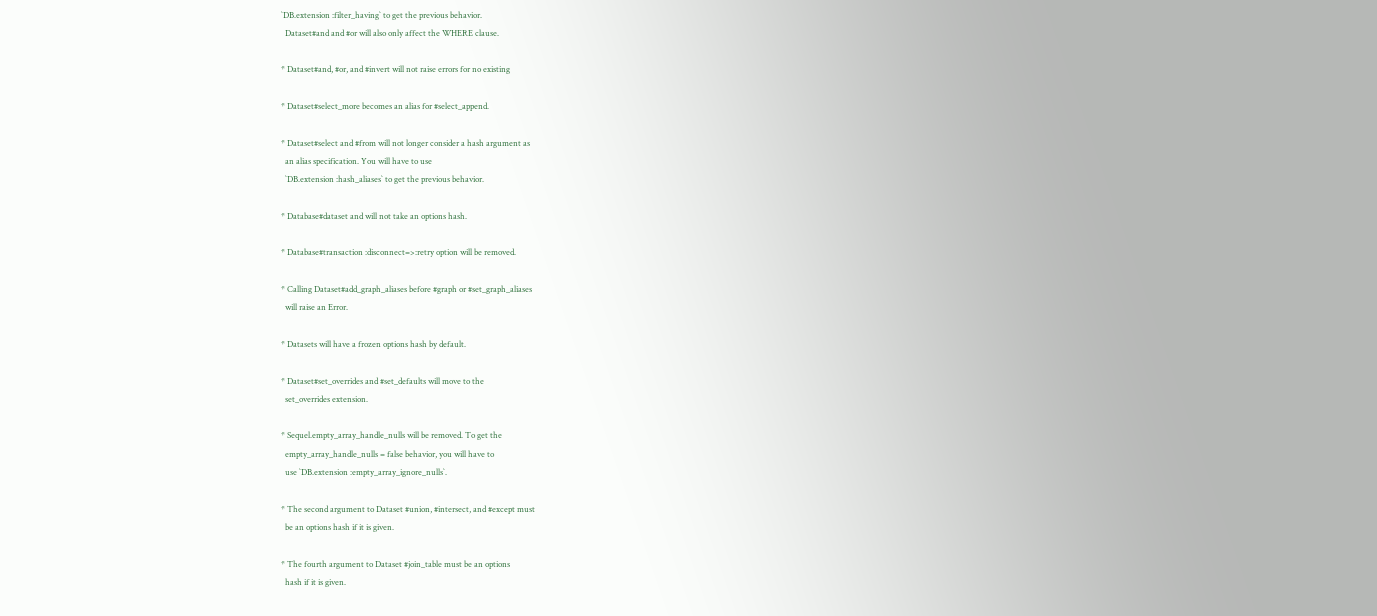`DB.extension :filter_having` to get the previous behavior.
  Dataset#and and #or will also only affect the WHERE clause.

* Dataset#and, #or, and #invert will not raise errors for no existing

* Dataset#select_more becomes an alias for #select_append.

* Dataset#select and #from will not longer consider a hash argument as
  an alias specification. You will have to use
  `DB.extension :hash_aliases` to get the previous behavior.

* Database#dataset and will not take an options hash.

* Database#transaction :disconnect=>:retry option will be removed.

* Calling Dataset#add_graph_aliases before #graph or #set_graph_aliases
  will raise an Error.

* Datasets will have a frozen options hash by default.

* Dataset#set_overrides and #set_defaults will move to the
  set_overrides extension.

* Sequel.empty_array_handle_nulls will be removed. To get the
  empty_array_handle_nulls = false behavior, you will have to
  use `DB.extension :empty_array_ignore_nulls`.

* The second argument to Dataset #union, #intersect, and #except must
  be an options hash if it is given.

* The fourth argument to Dataset #join_table must be an options
  hash if it is given.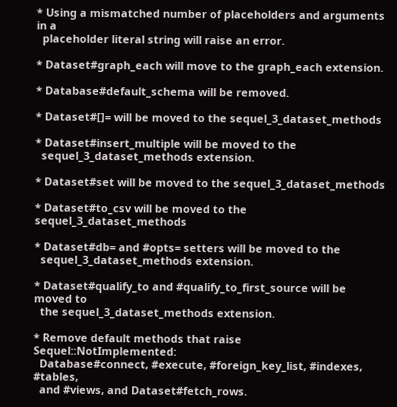* Using a mismatched number of placeholders and arguments in a
  placeholder literal string will raise an error.

* Dataset#graph_each will move to the graph_each extension.

* Database#default_schema will be removed.

* Dataset#[]= will be moved to the sequel_3_dataset_methods

* Dataset#insert_multiple will be moved to the
  sequel_3_dataset_methods extension.

* Dataset#set will be moved to the sequel_3_dataset_methods

* Dataset#to_csv will be moved to the sequel_3_dataset_methods

* Dataset#db= and #opts= setters will be moved to the
  sequel_3_dataset_methods extension.

* Dataset#qualify_to and #qualify_to_first_source will be moved to
  the sequel_3_dataset_methods extension.

* Remove default methods that raise Sequel::NotImplemented:
  Database#connect, #execute, #foreign_key_list, #indexes, #tables,
  and #views, and Dataset#fetch_rows.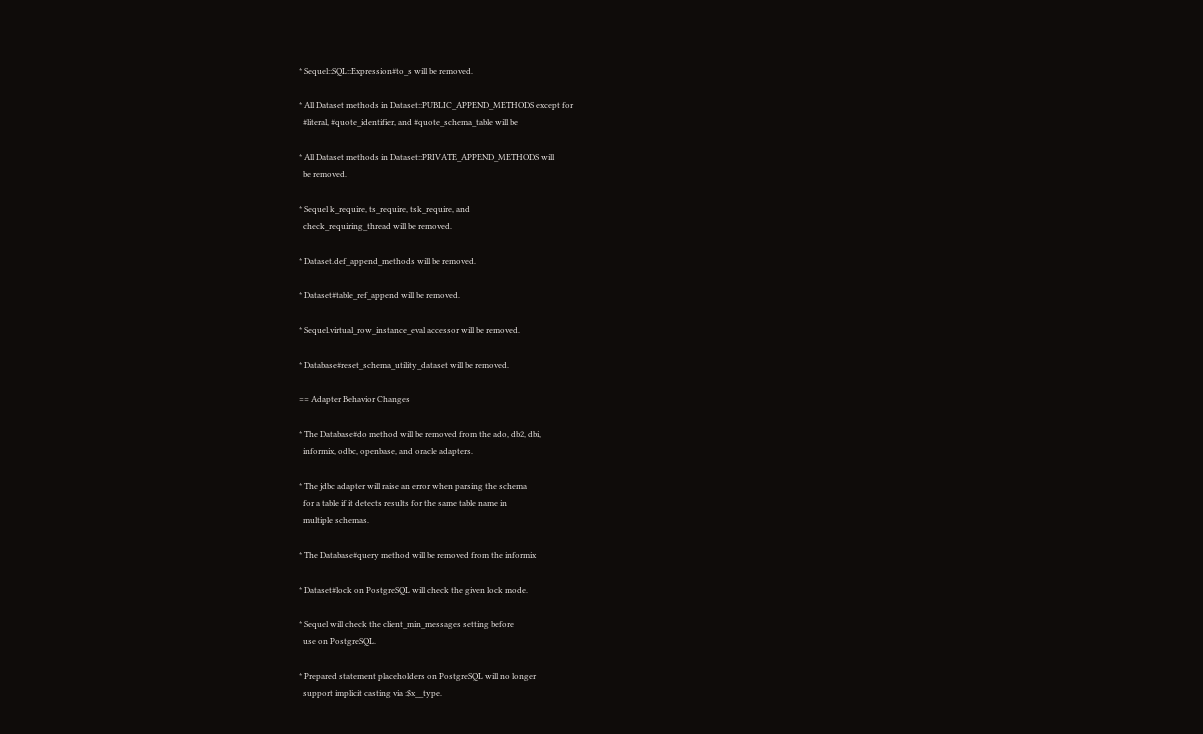* Sequel::SQL::Expression#to_s will be removed.

* All Dataset methods in Dataset::PUBLIC_APPEND_METHODS except for
  #literal, #quote_identifier, and #quote_schema_table will be

* All Dataset methods in Dataset::PRIVATE_APPEND_METHODS will
  be removed.

* Sequel k_require, ts_require, tsk_require, and
  check_requiring_thread will be removed.

* Dataset.def_append_methods will be removed.

* Dataset#table_ref_append will be removed.

* Sequel.virtual_row_instance_eval accessor will be removed.

* Database#reset_schema_utility_dataset will be removed.

== Adapter Behavior Changes

* The Database#do method will be removed from the ado, db2, dbi,
  informix, odbc, openbase, and oracle adapters.

* The jdbc adapter will raise an error when parsing the schema
  for a table if it detects results for the same table name in
  multiple schemas.

* The Database#query method will be removed from the informix

* Dataset#lock on PostgreSQL will check the given lock mode.

* Sequel will check the client_min_messages setting before
  use on PostgreSQL.

* Prepared statement placeholders on PostgreSQL will no longer
  support implicit casting via :$x__type.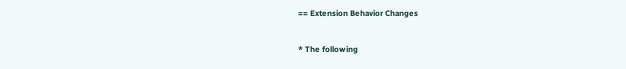== Extension Behavior Changes

* The following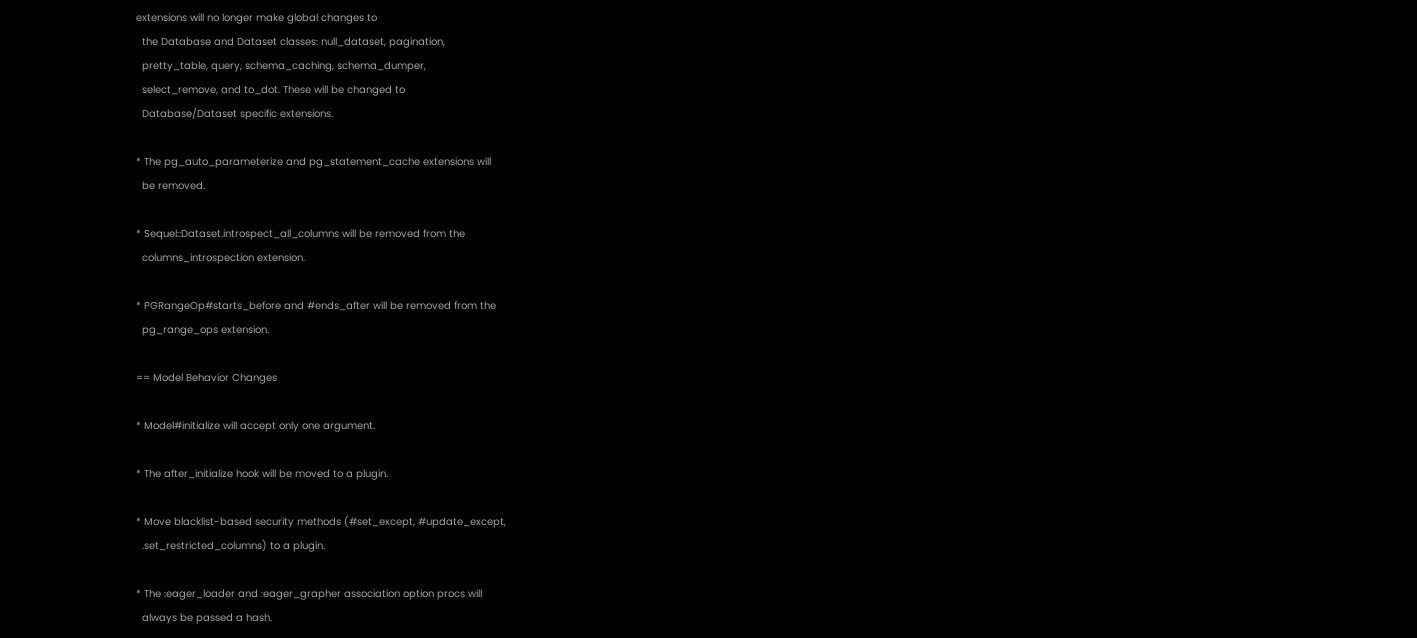extensions will no longer make global changes to
  the Database and Dataset classes: null_dataset, pagination,
  pretty_table, query, schema_caching, schema_dumper,
  select_remove, and to_dot. These will be changed to
  Database/Dataset specific extensions.

* The pg_auto_parameterize and pg_statement_cache extensions will
  be removed.

* Sequel::Dataset.introspect_all_columns will be removed from the
  columns_introspection extension.

* PGRangeOp#starts_before and #ends_after will be removed from the
  pg_range_ops extension.

== Model Behavior Changes

* Model#initialize will accept only one argument.

* The after_initialize hook will be moved to a plugin.

* Move blacklist-based security methods (#set_except, #update_except,
  .set_restricted_columns) to a plugin.

* The :eager_loader and :eager_grapher association option procs will
  always be passed a hash.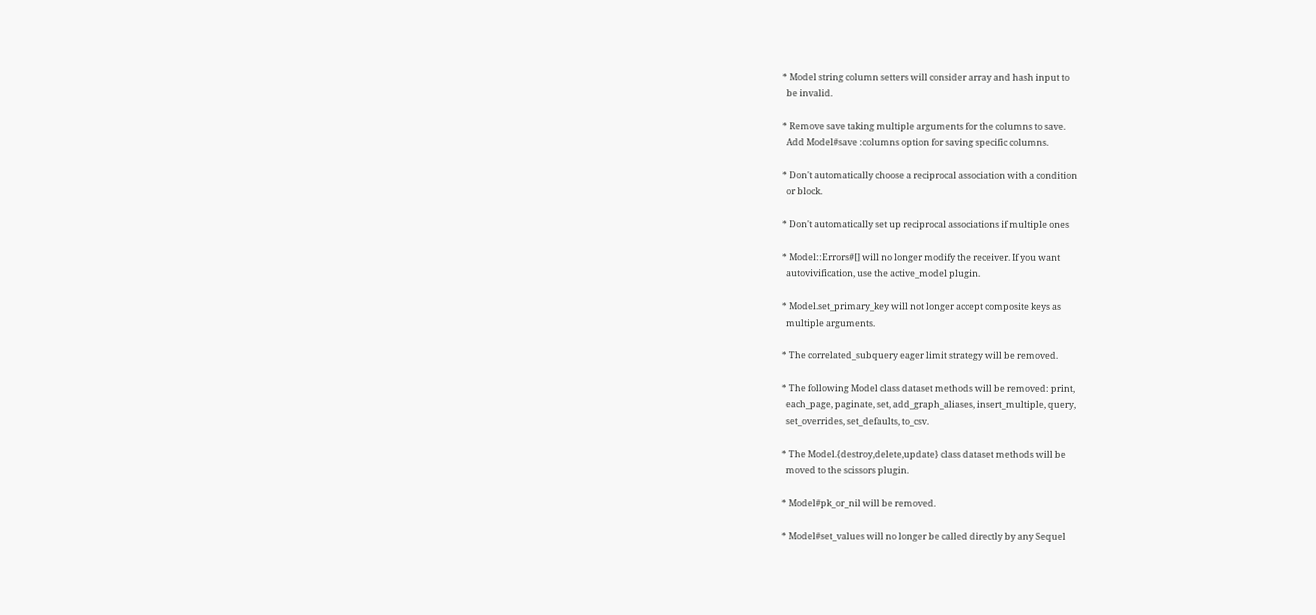* Model string column setters will consider array and hash input to
  be invalid.

* Remove save taking multiple arguments for the columns to save.
  Add Model#save :columns option for saving specific columns.

* Don't automatically choose a reciprocal association with a condition
  or block.

* Don't automatically set up reciprocal associations if multiple ones

* Model::Errors#[] will no longer modify the receiver. If you want
  autovivification, use the active_model plugin.

* Model.set_primary_key will not longer accept composite keys as
  multiple arguments.

* The correlated_subquery eager limit strategy will be removed.

* The following Model class dataset methods will be removed: print,
  each_page, paginate, set, add_graph_aliases, insert_multiple, query,
  set_overrides, set_defaults, to_csv.

* The Model.{destroy,delete,update} class dataset methods will be
  moved to the scissors plugin.

* Model#pk_or_nil will be removed.

* Model#set_values will no longer be called directly by any Sequel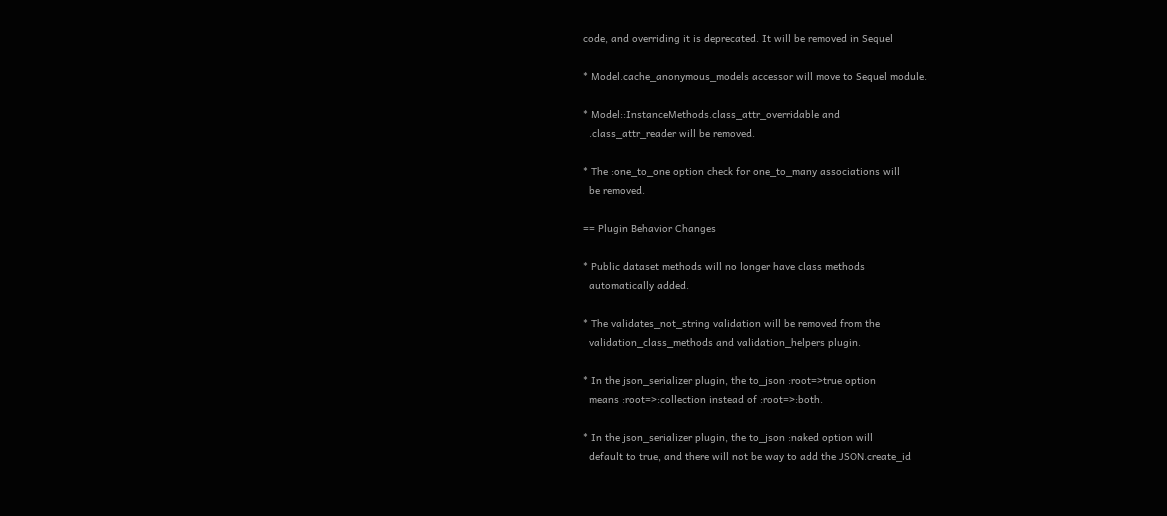code, and overriding it is deprecated. It will be removed in Sequel

* Model.cache_anonymous_models accessor will move to Sequel module.

* Model::InstanceMethods.class_attr_overridable and
  .class_attr_reader will be removed.

* The :one_to_one option check for one_to_many associations will
  be removed.

== Plugin Behavior Changes

* Public dataset methods will no longer have class methods
  automatically added.

* The validates_not_string validation will be removed from the
  validation_class_methods and validation_helpers plugin.

* In the json_serializer plugin, the to_json :root=>true option
  means :root=>:collection instead of :root=>:both.

* In the json_serializer plugin, the to_json :naked option will
  default to true, and there will not be way to add the JSON.create_id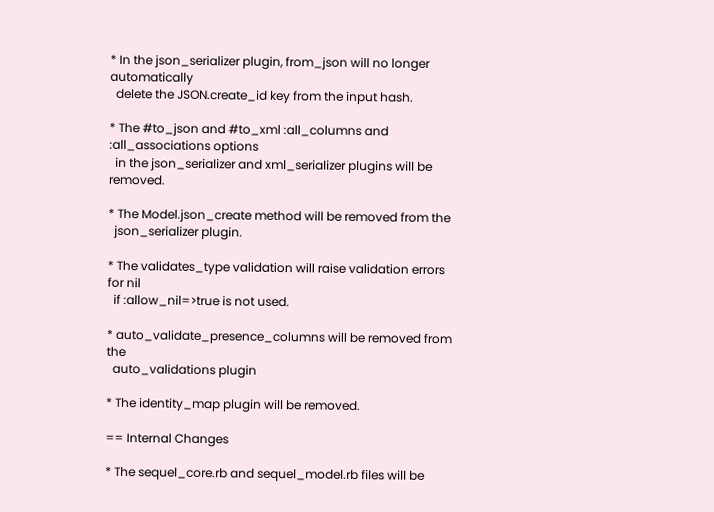* In the json_serializer plugin, from_json will no longer automatically
  delete the JSON.create_id key from the input hash.

* The #to_json and #to_xml :all_columns and :all_associations options
  in the json_serializer and xml_serializer plugins will be removed.

* The Model.json_create method will be removed from the
  json_serializer plugin.

* The validates_type validation will raise validation errors for nil
  if :allow_nil=>true is not used.

* auto_validate_presence_columns will be removed from the
  auto_validations plugin

* The identity_map plugin will be removed.

== Internal Changes

* The sequel_core.rb and sequel_model.rb files will be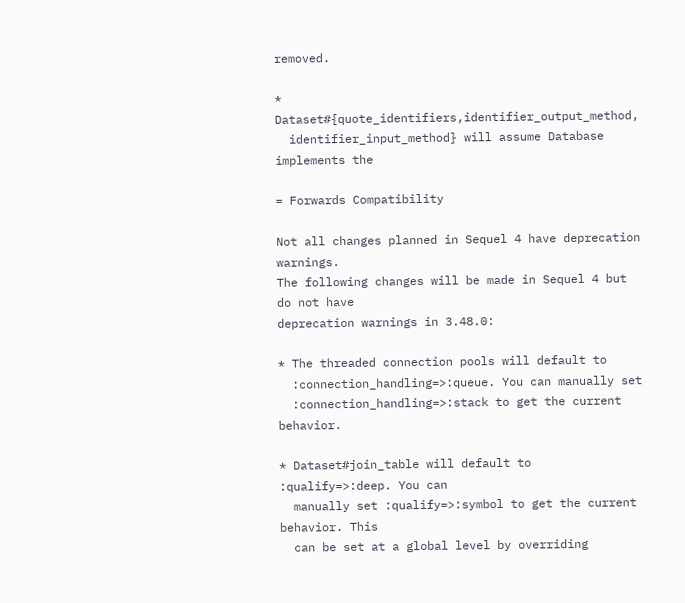removed.

* Dataset#{quote_identifiers,identifier_output_method,
  identifier_input_method} will assume Database implements the

= Forwards Compatibility

Not all changes planned in Sequel 4 have deprecation warnings.
The following changes will be made in Sequel 4 but do not have
deprecation warnings in 3.48.0:

* The threaded connection pools will default to
  :connection_handling=>:queue. You can manually set
  :connection_handling=>:stack to get the current behavior.

* Dataset#join_table will default to :qualify=>:deep. You can
  manually set :qualify=>:symbol to get the current behavior. This
  can be set at a global level by overriding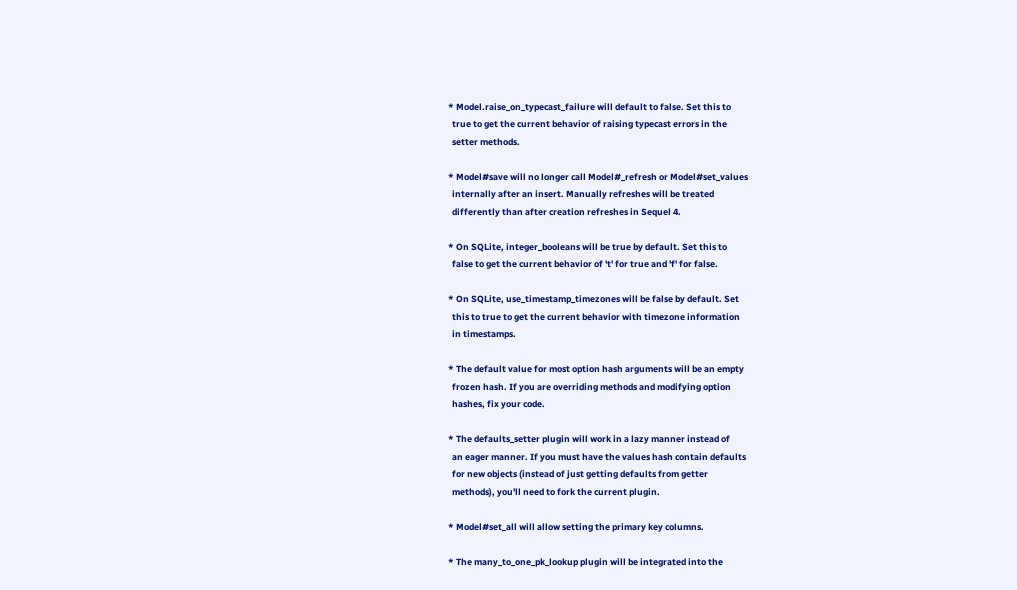* Model.raise_on_typecast_failure will default to false. Set this to
  true to get the current behavior of raising typecast errors in the
  setter methods.

* Model#save will no longer call Model#_refresh or Model#set_values
  internally after an insert. Manually refreshes will be treated
  differently than after creation refreshes in Sequel 4.

* On SQLite, integer_booleans will be true by default. Set this to
  false to get the current behavior of 't' for true and 'f' for false.

* On SQLite, use_timestamp_timezones will be false by default. Set
  this to true to get the current behavior with timezone information
  in timestamps.

* The default value for most option hash arguments will be an empty
  frozen hash. If you are overriding methods and modifying option
  hashes, fix your code.

* The defaults_setter plugin will work in a lazy manner instead of
  an eager manner. If you must have the values hash contain defaults
  for new objects (instead of just getting defaults from getter
  methods), you'll need to fork the current plugin.

* Model#set_all will allow setting the primary key columns.

* The many_to_one_pk_lookup plugin will be integrated into the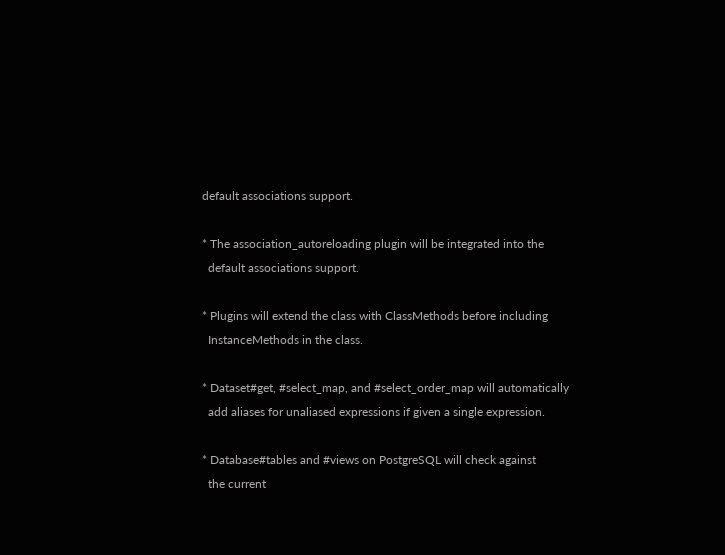default associations support.

* The association_autoreloading plugin will be integrated into the
  default associations support.

* Plugins will extend the class with ClassMethods before including
  InstanceMethods in the class.

* Dataset#get, #select_map, and #select_order_map will automatically
  add aliases for unaliased expressions if given a single expression.

* Database#tables and #views on PostgreSQL will check against
  the current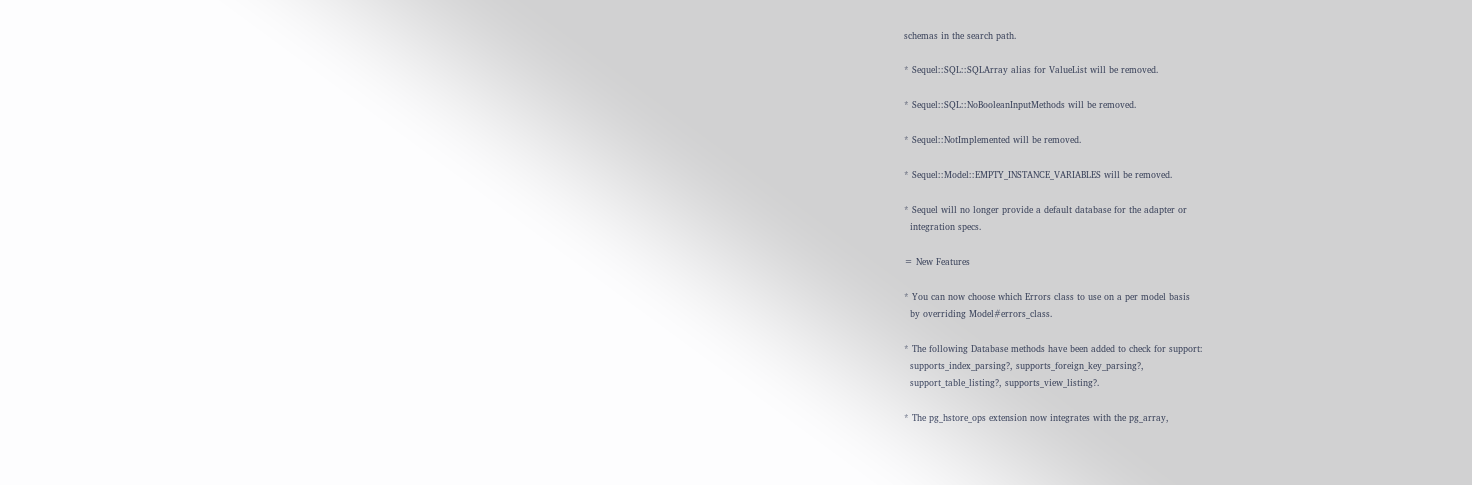schemas in the search path.

* Sequel::SQL::SQLArray alias for ValueList will be removed.

* Sequel::SQL::NoBooleanInputMethods will be removed.

* Sequel::NotImplemented will be removed.

* Sequel::Model::EMPTY_INSTANCE_VARIABLES will be removed.

* Sequel will no longer provide a default database for the adapter or
  integration specs.

= New Features

* You can now choose which Errors class to use on a per model basis
  by overriding Model#errors_class.

* The following Database methods have been added to check for support:
  supports_index_parsing?, supports_foreign_key_parsing?,
  support_table_listing?, supports_view_listing?.

* The pg_hstore_ops extension now integrates with the pg_array,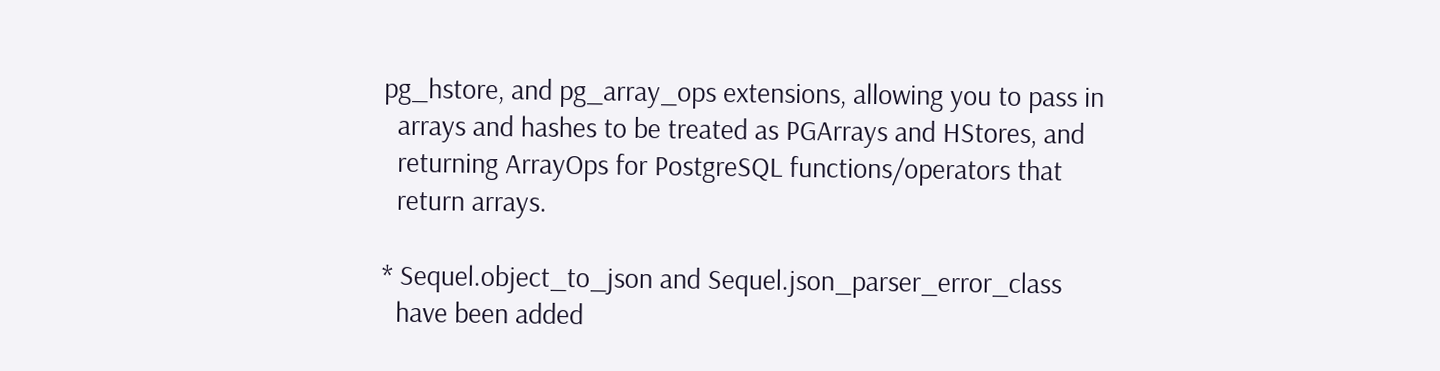pg_hstore, and pg_array_ops extensions, allowing you to pass in
  arrays and hashes to be treated as PGArrays and HStores, and
  returning ArrayOps for PostgreSQL functions/operators that
  return arrays.

* Sequel.object_to_json and Sequel.json_parser_error_class
  have been added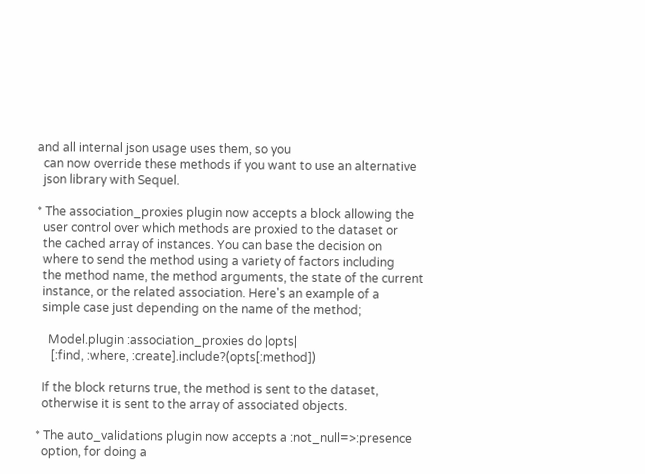and all internal json usage uses them, so you
  can now override these methods if you want to use an alternative
  json library with Sequel.

* The association_proxies plugin now accepts a block allowing the
  user control over which methods are proxied to the dataset or
  the cached array of instances. You can base the decision on
  where to send the method using a variety of factors including
  the method name, the method arguments, the state of the current
  instance, or the related association. Here's an example of a
  simple case just depending on the name of the method;

    Model.plugin :association_proxies do |opts|
     [:find, :where, :create].include?(opts[:method])

  If the block returns true, the method is sent to the dataset,
  otherwise it is sent to the array of associated objects.

* The auto_validations plugin now accepts a :not_null=>:presence
  option, for doing a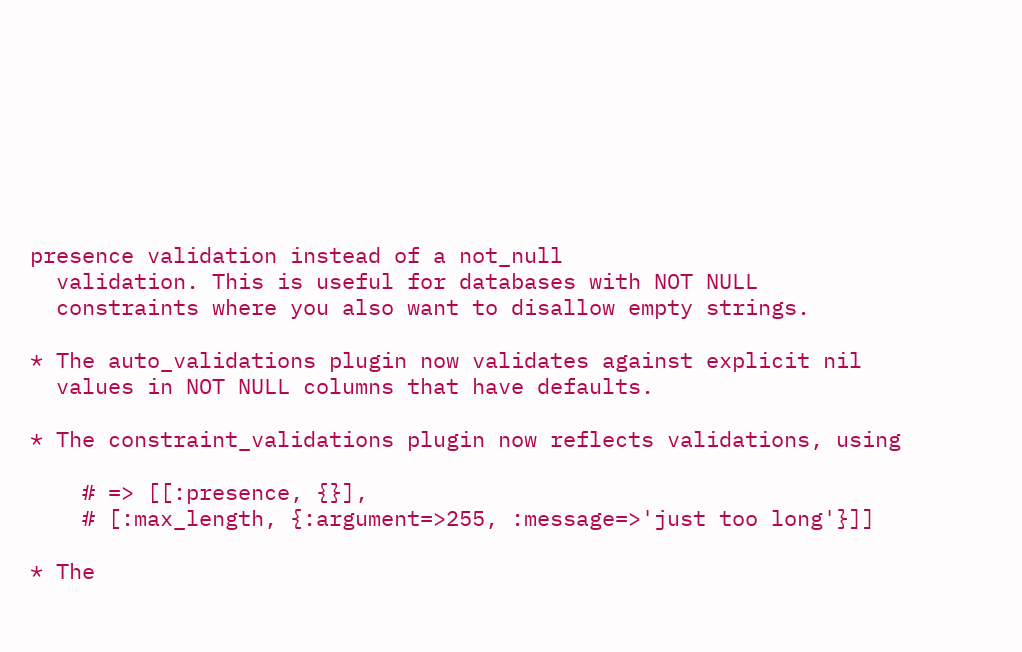presence validation instead of a not_null
  validation. This is useful for databases with NOT NULL
  constraints where you also want to disallow empty strings.

* The auto_validations plugin now validates against explicit nil
  values in NOT NULL columns that have defaults.

* The constraint_validations plugin now reflects validations, using

    # => [[:presence, {}],
    # [:max_length, {:argument=>255, :message=>'just too long'}]]

* The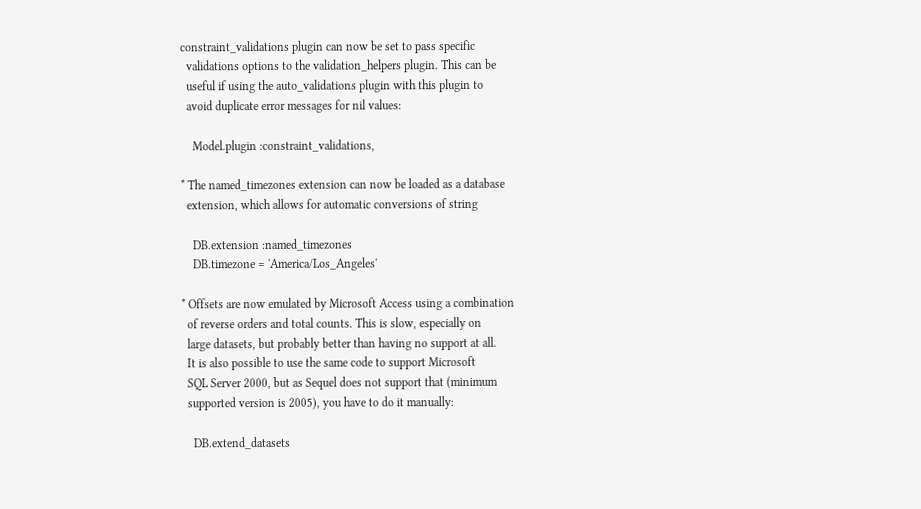constraint_validations plugin can now be set to pass specific
  validations options to the validation_helpers plugin. This can be
  useful if using the auto_validations plugin with this plugin to
  avoid duplicate error messages for nil values:

    Model.plugin :constraint_validations,

* The named_timezones extension can now be loaded as a database
  extension, which allows for automatic conversions of string

    DB.extension :named_timezones
    DB.timezone = 'America/Los_Angeles'

* Offsets are now emulated by Microsoft Access using a combination
  of reverse orders and total counts. This is slow, especially on
  large datasets, but probably better than having no support at all.
  It is also possible to use the same code to support Microsoft
  SQL Server 2000, but as Sequel does not support that (minimum
  supported version is 2005), you have to do it manually:

    DB.extend_datasets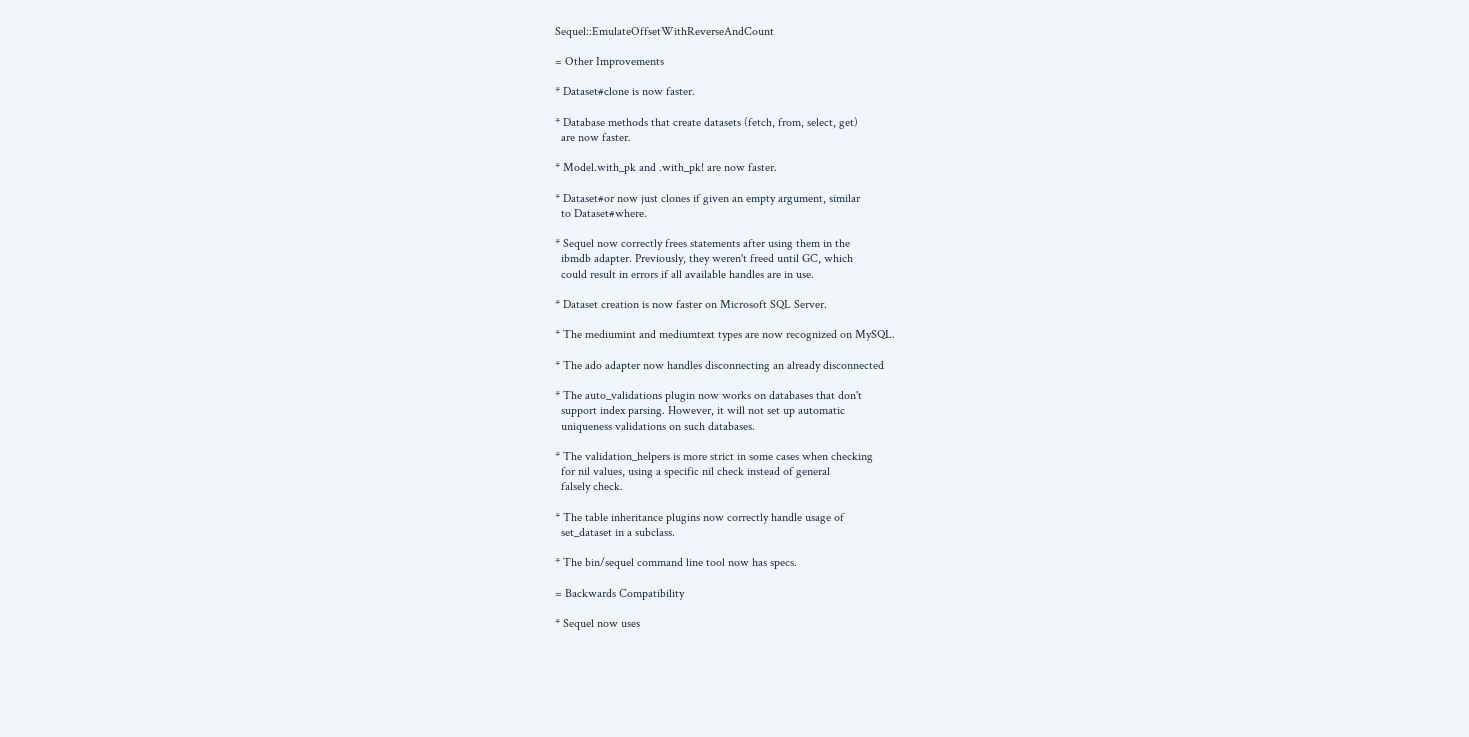Sequel::EmulateOffsetWithReverseAndCount

= Other Improvements

* Dataset#clone is now faster.

* Database methods that create datasets (fetch, from, select, get)
  are now faster.

* Model.with_pk and .with_pk! are now faster.

* Dataset#or now just clones if given an empty argument, similar
  to Dataset#where.

* Sequel now correctly frees statements after using them in the
  ibmdb adapter. Previously, they weren't freed until GC, which
  could result in errors if all available handles are in use.

* Dataset creation is now faster on Microsoft SQL Server.

* The mediumint and mediumtext types are now recognized on MySQL.

* The ado adapter now handles disconnecting an already disconnected

* The auto_validations plugin now works on databases that don't
  support index parsing. However, it will not set up automatic
  uniqueness validations on such databases.

* The validation_helpers is more strict in some cases when checking
  for nil values, using a specific nil check instead of general
  falsely check.

* The table inheritance plugins now correctly handle usage of
  set_dataset in a subclass.

* The bin/sequel command line tool now has specs.

= Backwards Compatibility

* Sequel now uses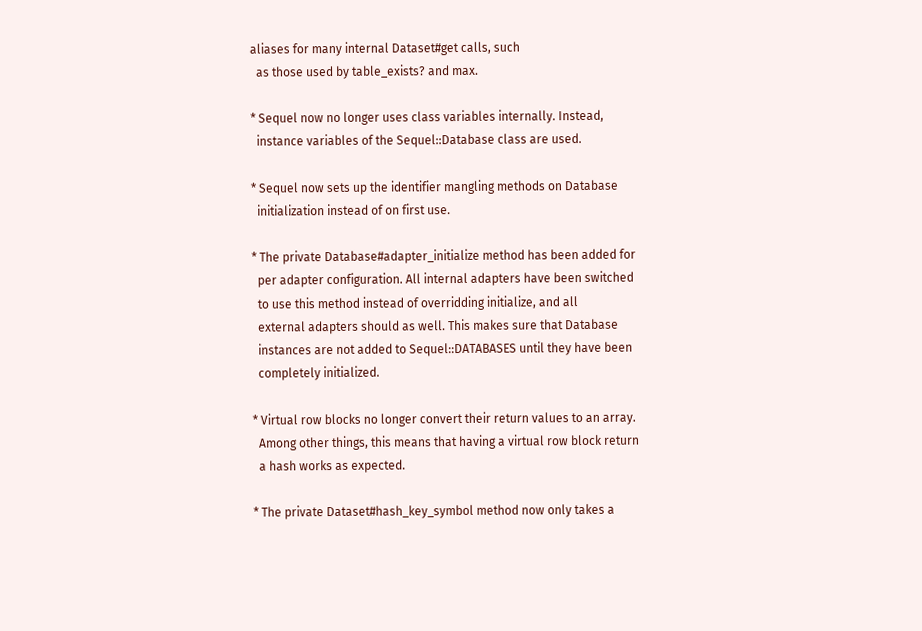aliases for many internal Dataset#get calls, such
  as those used by table_exists? and max.

* Sequel now no longer uses class variables internally. Instead,
  instance variables of the Sequel::Database class are used.

* Sequel now sets up the identifier mangling methods on Database
  initialization instead of on first use.

* The private Database#adapter_initialize method has been added for
  per adapter configuration. All internal adapters have been switched
  to use this method instead of overridding initialize, and all
  external adapters should as well. This makes sure that Database
  instances are not added to Sequel::DATABASES until they have been
  completely initialized.

* Virtual row blocks no longer convert their return values to an array.
  Among other things, this means that having a virtual row block return
  a hash works as expected.

* The private Dataset#hash_key_symbol method now only takes a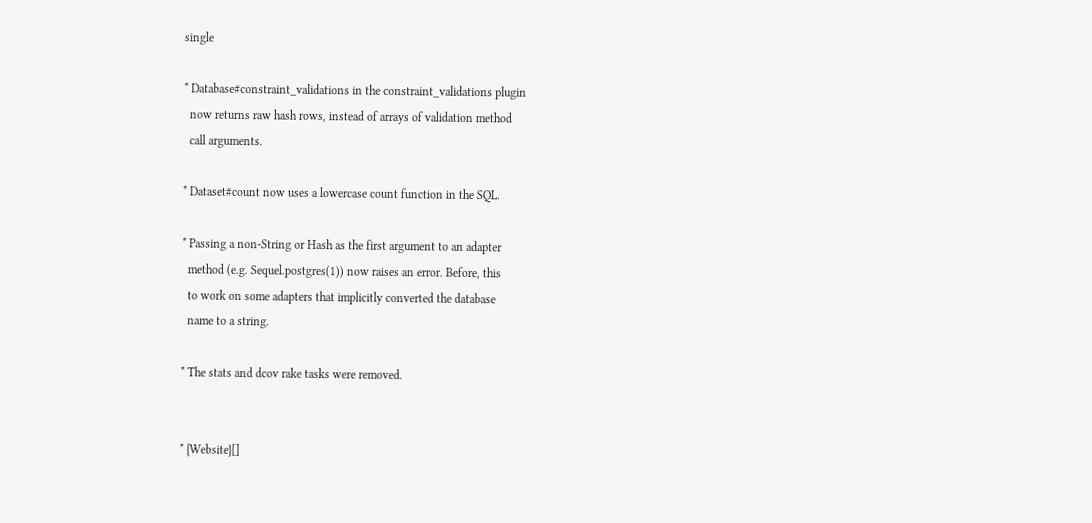single

* Database#constraint_validations in the constraint_validations plugin
  now returns raw hash rows, instead of arrays of validation method
  call arguments.

* Dataset#count now uses a lowercase count function in the SQL.

* Passing a non-String or Hash as the first argument to an adapter
  method (e.g. Sequel.postgres(1)) now raises an error. Before, this
  to work on some adapters that implicitly converted the database
  name to a string.

* The stats and dcov rake tasks were removed.


* {Website}[]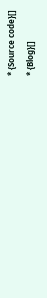* {Source code}[]
* {Blog}[]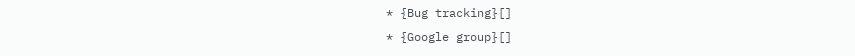* {Bug tracking}[]
* {Google group}[]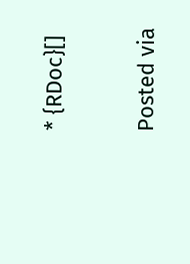* {RDoc}[]


Posted via